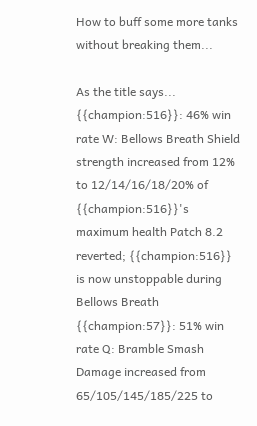How to buff some more tanks without breaking them...

As the title says... {{champion:516}}: 46% win rate W: Bellows Breath Shield strength increased from 12% to 12/14/16/18/20% of {{champion:516}}'s maximum health Patch 8.2 reverted; {{champion:516}} is now unstoppable during Bellows Breath {{champion:57}}: 51% win rate Q: Bramble Smash Damage increased from 65/105/145/185/225 to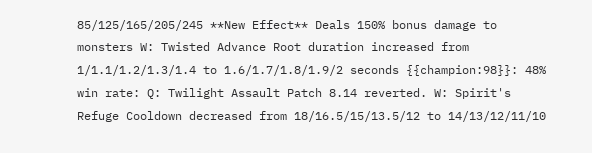85/125/165/205/245 **New Effect** Deals 150% bonus damage to monsters W: Twisted Advance Root duration increased from 1/1.1/1.2/1.3/1.4 to 1.6/1.7/1.8/1.9/2 seconds {{champion:98}}: 48% win rate: Q: Twilight Assault Patch 8.14 reverted. W: Spirit's Refuge Cooldown decreased from 18/16.5/15/13.5/12 to 14/13/12/11/10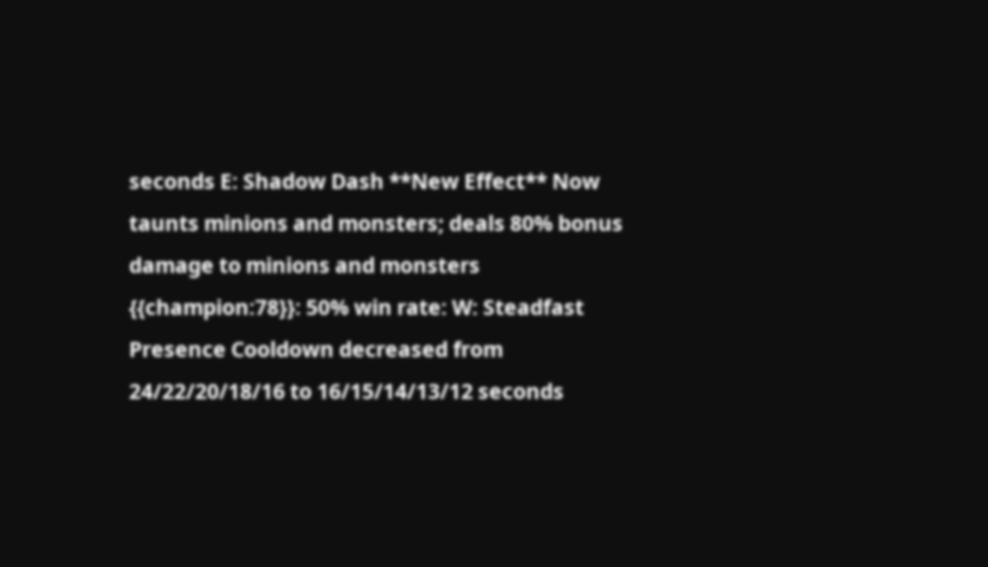seconds E: Shadow Dash **New Effect** Now taunts minions and monsters; deals 80% bonus damage to minions and monsters {{champion:78}}: 50% win rate: W: Steadfast Presence Cooldown decreased from 24/22/20/18/16 to 16/15/14/13/12 seconds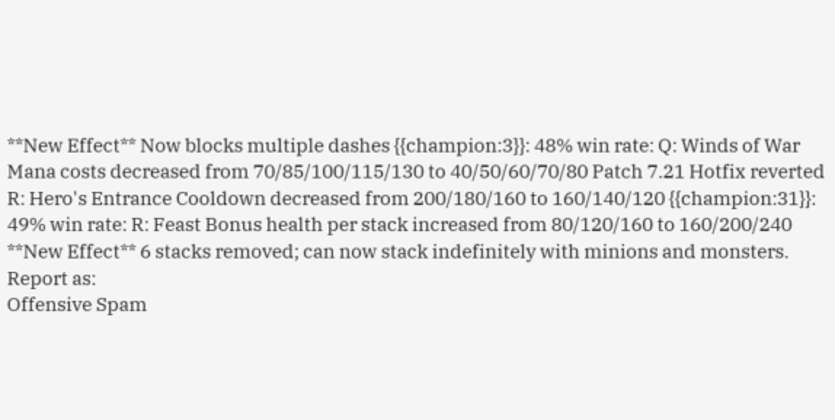**New Effect** Now blocks multiple dashes {{champion:3}}: 48% win rate: Q: Winds of War Mana costs decreased from 70/85/100/115/130 to 40/50/60/70/80 Patch 7.21 Hotfix reverted R: Hero's Entrance Cooldown decreased from 200/180/160 to 160/140/120 {{champion:31}}: 49% win rate: R: Feast Bonus health per stack increased from 80/120/160 to 160/200/240 **New Effect** 6 stacks removed; can now stack indefinitely with minions and monsters.
Report as:
Offensive Spam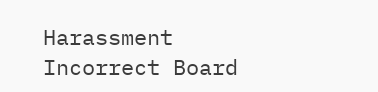Harassment Incorrect Board